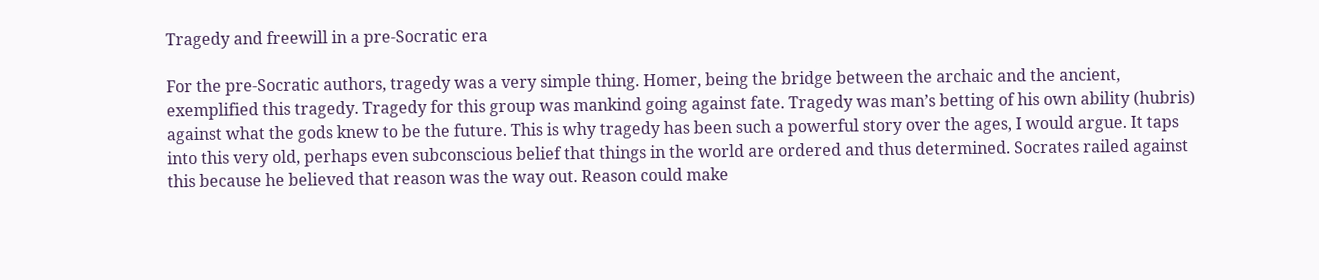Tragedy and freewill in a pre-Socratic era

For the pre-Socratic authors, tragedy was a very simple thing. Homer, being the bridge between the archaic and the ancient, exemplified this tragedy. Tragedy for this group was mankind going against fate. Tragedy was man’s betting of his own ability (hubris) against what the gods knew to be the future. This is why tragedy has been such a powerful story over the ages, I would argue. It taps into this very old, perhaps even subconscious belief that things in the world are ordered and thus determined. Socrates railed against this because he believed that reason was the way out. Reason could make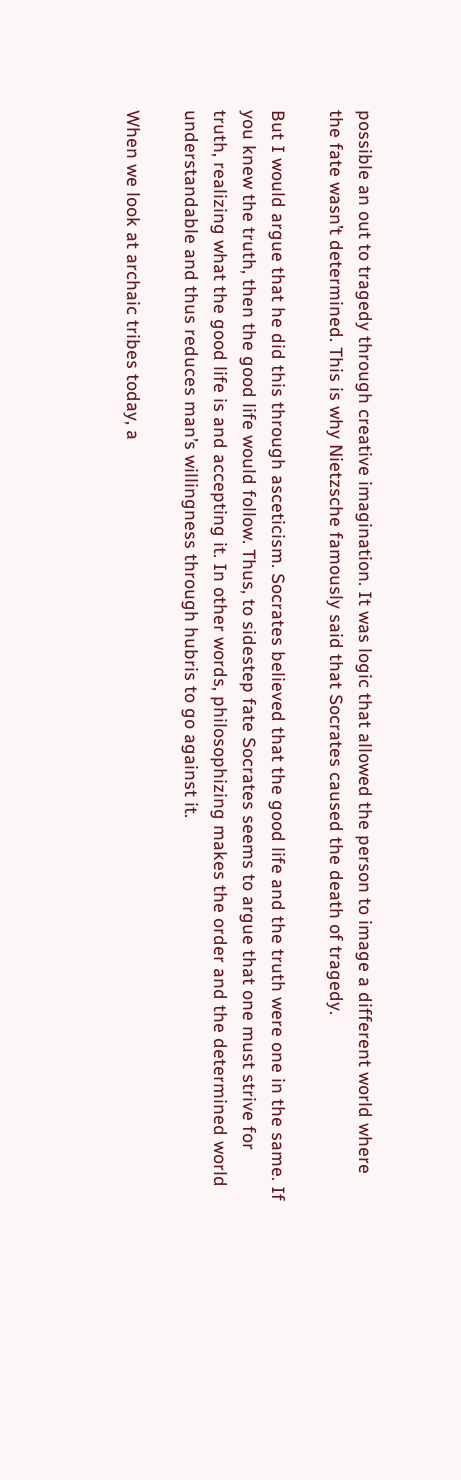possible an out to tragedy through creative imagination. It was logic that allowed the person to image a different world where the fate wasn’t determined. This is why Nietzsche famously said that Socrates caused the death of tragedy.

But I would argue that he did this through asceticism. Socrates believed that the good life and the truth were one in the same. If you knew the truth, then the good life would follow. Thus, to sidestep fate Socrates seems to argue that one must strive for truth, realizing what the good life is and accepting it. In other words, philosophizing makes the order and the determined world understandable and thus reduces man’s willingness through hubris to go against it.

When we look at archaic tribes today, a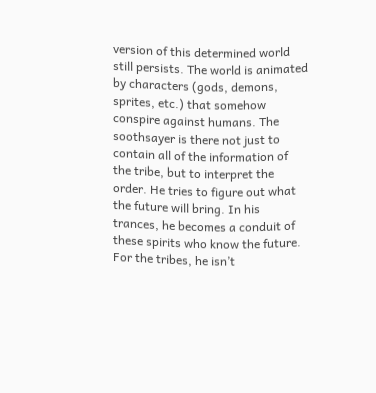version of this determined world still persists. The world is animated by characters (gods, demons, sprites, etc.) that somehow conspire against humans. The soothsayer is there not just to contain all of the information of the tribe, but to interpret the order. He tries to figure out what the future will bring. In his trances, he becomes a conduit of these spirits who know the future. For the tribes, he isn’t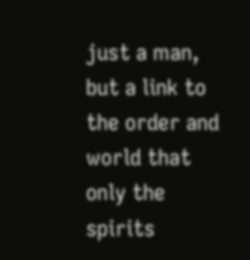just a man, but a link to the order and world that only the spirits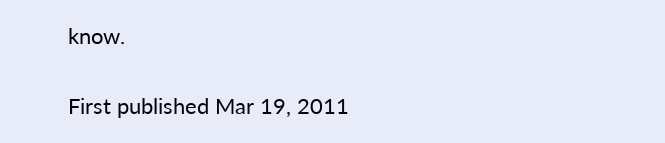know.

First published Mar 19, 2011